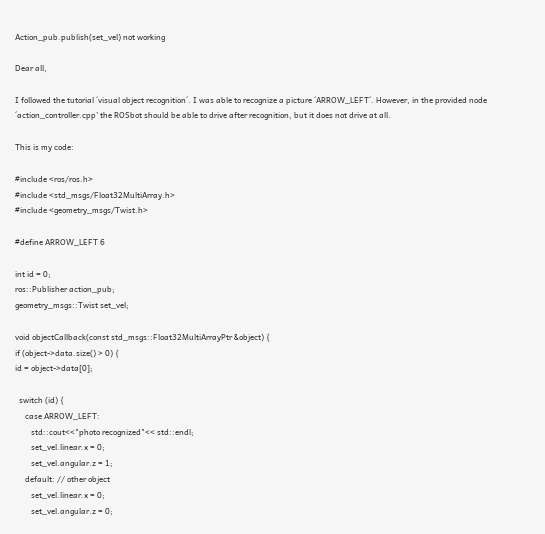Action_pub.publish(set_vel) not working

Dear all,

I followed the tutorial ´visual object recognition´. I was able to recognize a picture ´ARROW_LEFT´. However, in the provided node ´action_controller.cpp’ the ROSbot should be able to drive after recognition, but it does not drive at all.

This is my code:

#include <ros/ros.h>
#include <std_msgs/Float32MultiArray.h>
#include <geometry_msgs/Twist.h>

#define ARROW_LEFT 6

int id = 0;
ros::Publisher action_pub;
geometry_msgs::Twist set_vel;

void objectCallback(const std_msgs::Float32MultiArrayPtr &object) {
if (object->data.size() > 0) {
id = object->data[0];

  switch (id) {
     case ARROW_LEFT:
        std::cout<<"photo recognized"<< std::endl;
        set_vel.linear.x = 0;
        set_vel.angular.z = 1;
     default: // other object
        set_vel.linear.x = 0;
        set_vel.angular.z = 0;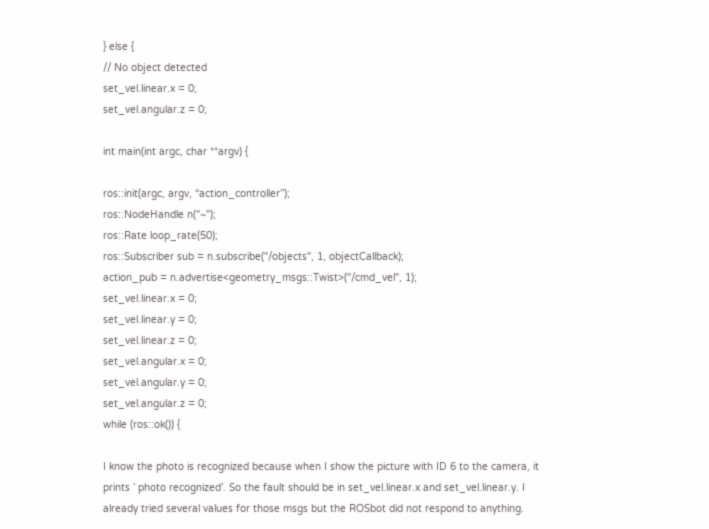} else {
// No object detected
set_vel.linear.x = 0;
set_vel.angular.z = 0;

int main(int argc, char **argv) {

ros::init(argc, argv, “action_controller”);
ros::NodeHandle n("~");
ros::Rate loop_rate(50);
ros::Subscriber sub = n.subscribe("/objects", 1, objectCallback);
action_pub = n.advertise<geometry_msgs::Twist>("/cmd_vel", 1);
set_vel.linear.x = 0;
set_vel.linear.y = 0;
set_vel.linear.z = 0;
set_vel.angular.x = 0;
set_vel.angular.y = 0;
set_vel.angular.z = 0;
while (ros::ok()) {

I know the photo is recognized because when I show the picture with ID 6 to the camera, it prints ’ photo recognized’. So the fault should be in set_vel.linear.x and set_vel.linear.y. I already tried several values for those msgs but the ROSbot did not respond to anything.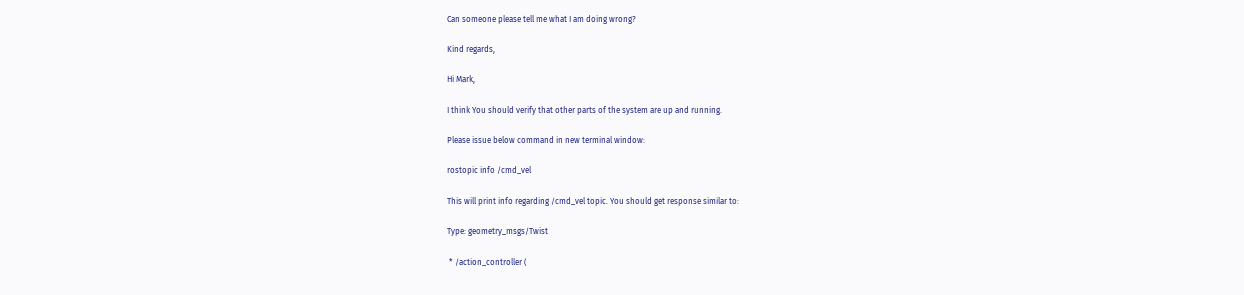Can someone please tell me what I am doing wrong?

Kind regards,

Hi Mark,

I think You should verify that other parts of the system are up and running.

Please issue below command in new terminal window:

rostopic info /cmd_vel

This will print info regarding /cmd_vel topic. You should get response similar to:

Type: geometry_msgs/Twist

 * /action_controller (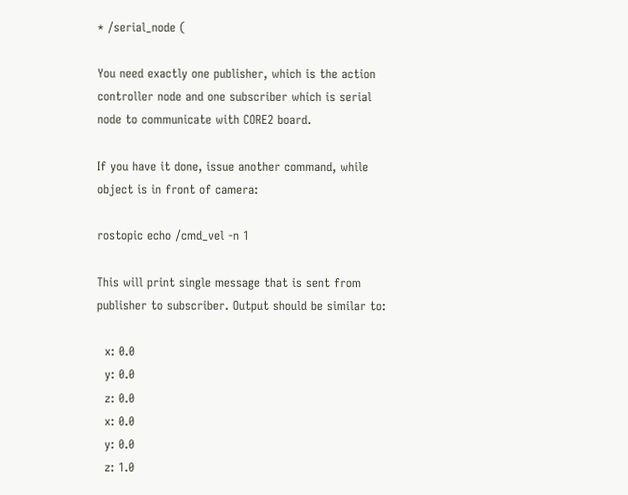* /serial_node (

You need exactly one publisher, which is the action controller node and one subscriber which is serial node to communicate with CORE2 board.

If you have it done, issue another command, while object is in front of camera:

rostopic echo /cmd_vel -n 1

This will print single message that is sent from publisher to subscriber. Output should be similar to:

  x: 0.0
  y: 0.0
  z: 0.0
  x: 0.0
  y: 0.0
  z: 1.0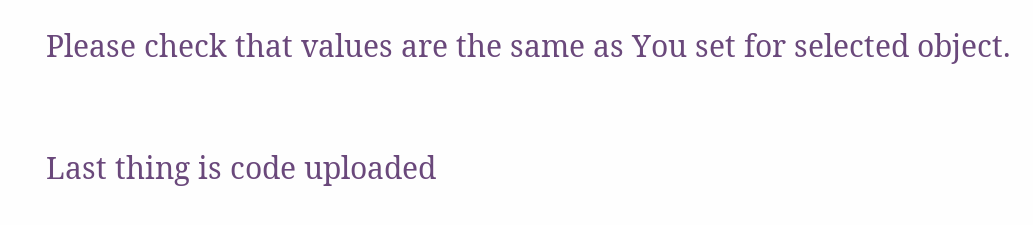Please check that values are the same as You set for selected object.

Last thing is code uploaded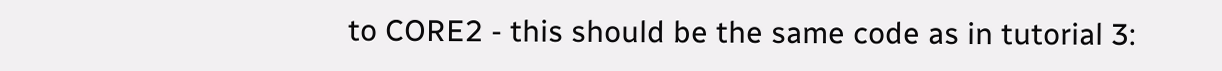to CORE2 - this should be the same code as in tutorial 3: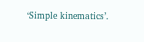‘Simple kinematics’.